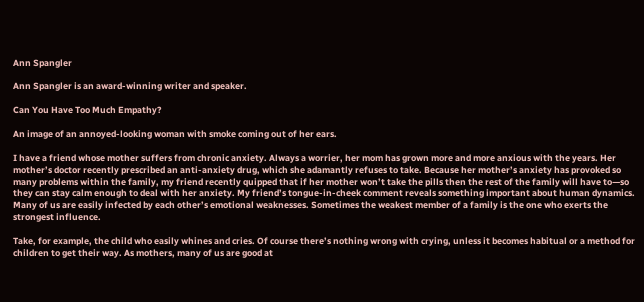Ann Spangler

Ann Spangler is an award-winning writer and speaker.

Can You Have Too Much Empathy?

An image of an annoyed-looking woman with smoke coming out of her ears.

I have a friend whose mother suffers from chronic anxiety. Always a worrier, her mom has grown more and more anxious with the years. Her mother’s doctor recently prescribed an anti-anxiety drug, which she adamantly refuses to take. Because her mother’s anxiety has provoked so many problems within the family, my friend recently quipped that if her mother won’t take the pills then the rest of the family will have to—so they can stay calm enough to deal with her anxiety. My friend’s tongue-in-cheek comment reveals something important about human dynamics. Many of us are easily infected by each other’s emotional weaknesses. Sometimes the weakest member of a family is the one who exerts the strongest influence.

Take, for example, the child who easily whines and cries. Of course there’s nothing wrong with crying, unless it becomes habitual or a method for children to get their way. As mothers, many of us are good at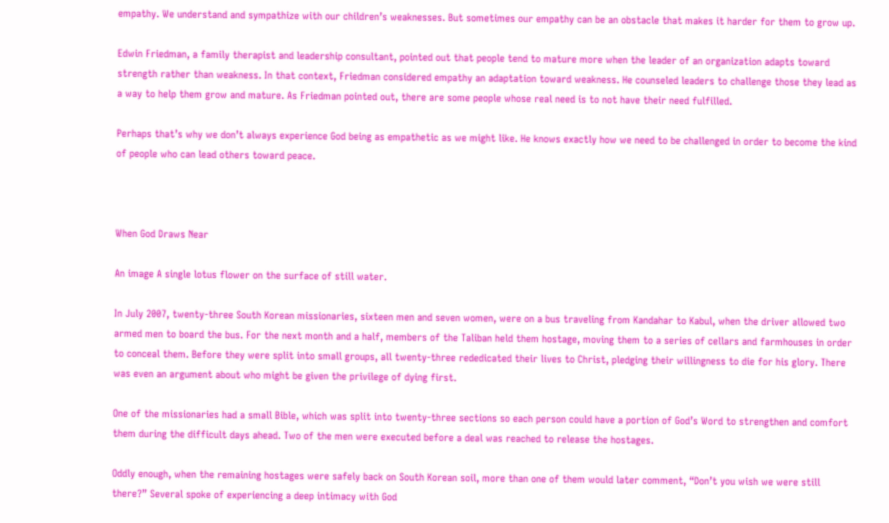empathy. We understand and sympathize with our children’s weaknesses. But sometimes our empathy can be an obstacle that makes it harder for them to grow up.

Edwin Friedman, a family therapist and leadership consultant, pointed out that people tend to mature more when the leader of an organization adapts toward strength rather than weakness. In that context, Friedman considered empathy an adaptation toward weakness. He counseled leaders to challenge those they lead as a way to help them grow and mature. As Friedman pointed out, there are some people whose real need is to not have their need fulfilled.

Perhaps that’s why we don’t always experience God being as empathetic as we might like. He knows exactly how we need to be challenged in order to become the kind of people who can lead others toward peace.



When God Draws Near

An image A single lotus flower on the surface of still water.

In July 2007, twenty-three South Korean missionaries, sixteen men and seven women, were on a bus traveling from Kandahar to Kabul, when the driver allowed two armed men to board the bus. For the next month and a half, members of the Taliban held them hostage, moving them to a series of cellars and farmhouses in order to conceal them. Before they were split into small groups, all twenty-three rededicated their lives to Christ, pledging their willingness to die for his glory. There was even an argument about who might be given the privilege of dying first.

One of the missionaries had a small Bible, which was split into twenty-three sections so each person could have a portion of God’s Word to strengthen and comfort them during the difficult days ahead. Two of the men were executed before a deal was reached to release the hostages.

Oddly enough, when the remaining hostages were safely back on South Korean soil, more than one of them would later comment, “Don’t you wish we were still there?” Several spoke of experiencing a deep intimacy with God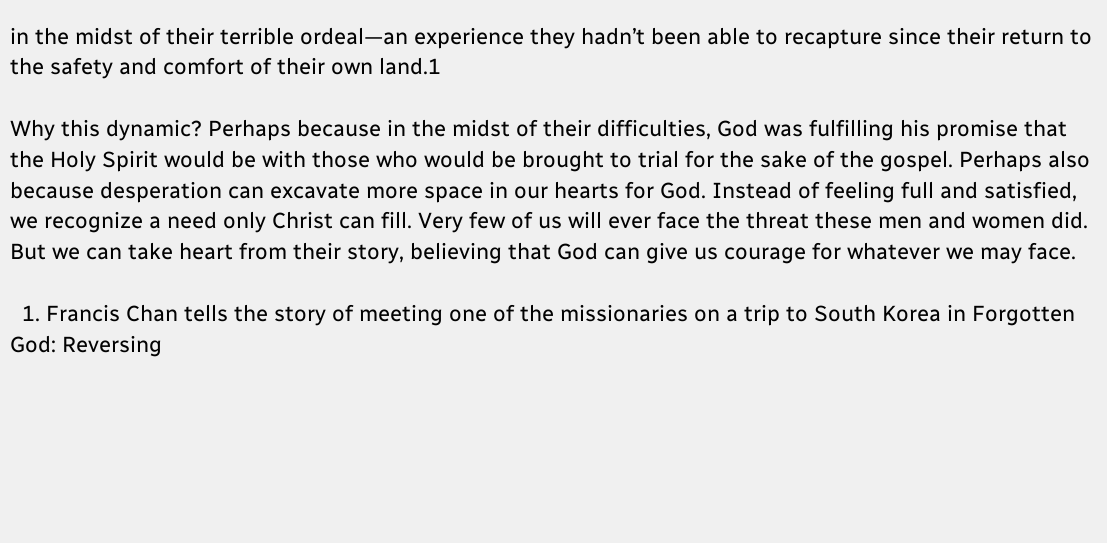in the midst of their terrible ordeal—an experience they hadn’t been able to recapture since their return to the safety and comfort of their own land.1

Why this dynamic? Perhaps because in the midst of their difficulties, God was fulfilling his promise that the Holy Spirit would be with those who would be brought to trial for the sake of the gospel. Perhaps also because desperation can excavate more space in our hearts for God. Instead of feeling full and satisfied, we recognize a need only Christ can fill. Very few of us will ever face the threat these men and women did. But we can take heart from their story, believing that God can give us courage for whatever we may face.

  1. Francis Chan tells the story of meeting one of the missionaries on a trip to South Korea in Forgotten God: Reversing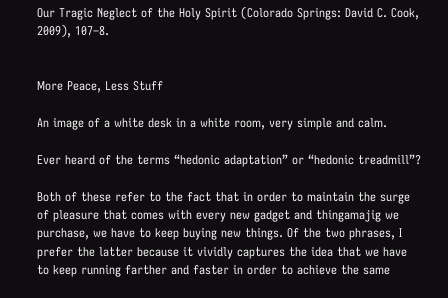Our Tragic Neglect of the Holy Spirit (Colorado Springs: David C. Cook, 2009), 107–8.


More Peace, Less Stuff

An image of a white desk in a white room, very simple and calm.

Ever heard of the terms “hedonic adaptation” or “hedonic treadmill”?

Both of these refer to the fact that in order to maintain the surge of pleasure that comes with every new gadget and thingamajig we purchase, we have to keep buying new things. Of the two phrases, I prefer the latter because it vividly captures the idea that we have to keep running farther and faster in order to achieve the same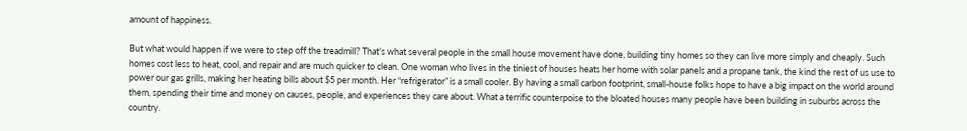amount of happiness.

But what would happen if we were to step off the treadmill? That’s what several people in the small house movement have done, building tiny homes so they can live more simply and cheaply. Such homes cost less to heat, cool, and repair and are much quicker to clean. One woman who lives in the tiniest of houses heats her home with solar panels and a propane tank, the kind the rest of us use to power our gas grills, making her heating bills about $5 per month. Her “refrigerator” is a small cooler. By having a small carbon footprint, small-house folks hope to have a big impact on the world around them, spending their time and money on causes, people, and experiences they care about. What a terrific counterpoise to the bloated houses many people have been building in suburbs across the country.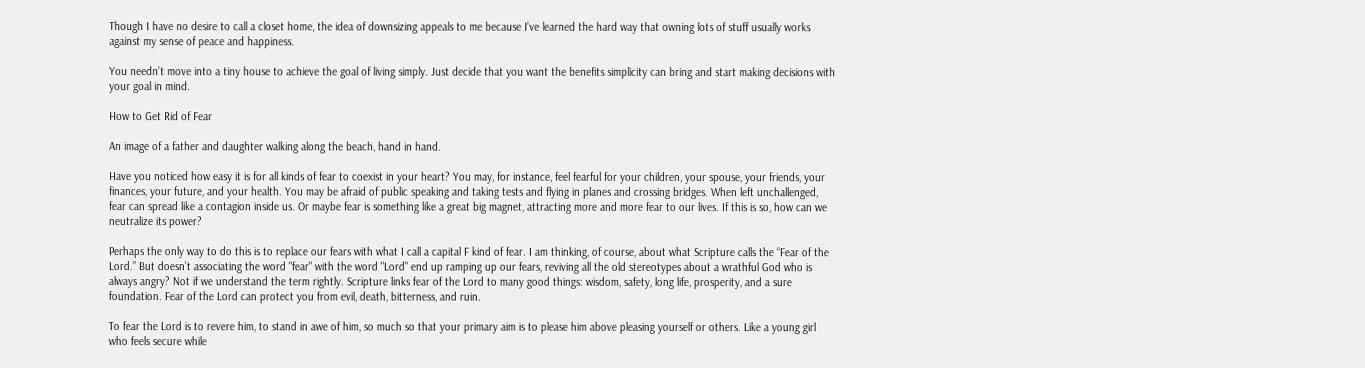Though I have no desire to call a closet home, the idea of downsizing appeals to me because I’ve learned the hard way that owning lots of stuff usually works against my sense of peace and happiness.

You needn’t move into a tiny house to achieve the goal of living simply. Just decide that you want the benefits simplicity can bring and start making decisions with your goal in mind.

How to Get Rid of Fear

An image of a father and daughter walking along the beach, hand in hand.

Have you noticed how easy it is for all kinds of fear to coexist in your heart? You may, for instance, feel fearful for your children, your spouse, your friends, your finances, your future, and your health. You may be afraid of public speaking and taking tests and flying in planes and crossing bridges. When left unchallenged, fear can spread like a contagion inside us. Or maybe fear is something like a great big magnet, attracting more and more fear to our lives. If this is so, how can we neutralize its power?

Perhaps the only way to do this is to replace our fears with what I call a capital F kind of fear. I am thinking, of course, about what Scripture calls the “Fear of the Lord.” But doesn’t associating the word "fear" with the word "Lord" end up ramping up our fears, reviving all the old stereotypes about a wrathful God who is always angry? Not if we understand the term rightly. Scripture links fear of the Lord to many good things: wisdom, safety, long life, prosperity, and a sure foundation. Fear of the Lord can protect you from evil, death, bitterness, and ruin.

To fear the Lord is to revere him, to stand in awe of him, so much so that your primary aim is to please him above pleasing yourself or others. Like a young girl who feels secure while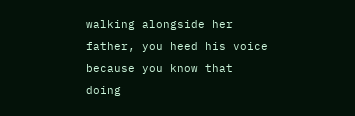walking alongside her father, you heed his voice because you know that doing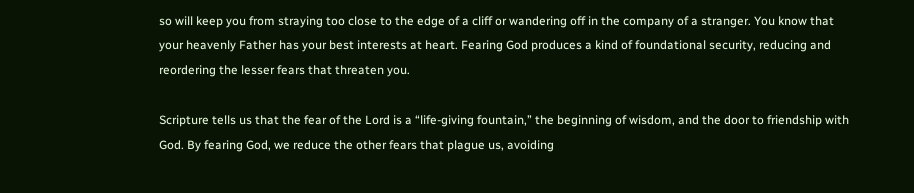so will keep you from straying too close to the edge of a cliff or wandering off in the company of a stranger. You know that your heavenly Father has your best interests at heart. Fearing God produces a kind of foundational security, reducing and reordering the lesser fears that threaten you.

Scripture tells us that the fear of the Lord is a “life-giving fountain,” the beginning of wisdom, and the door to friendship with God. By fearing God, we reduce the other fears that plague us, avoiding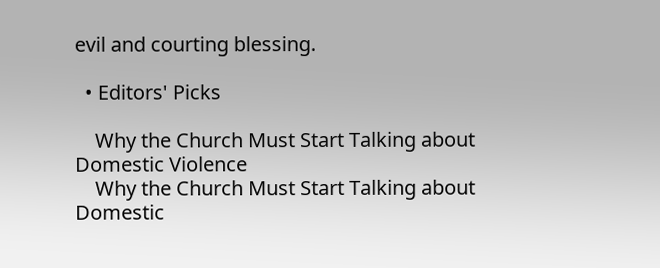evil and courting blessing.

  • Editors' Picks

    Why the Church Must Start Talking about Domestic Violence
    Why the Church Must Start Talking about Domestic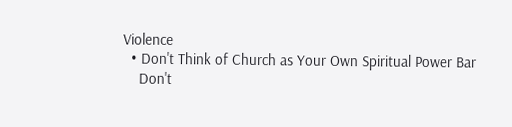Violence
  • Don't Think of Church as Your Own Spiritual Power Bar
    Don't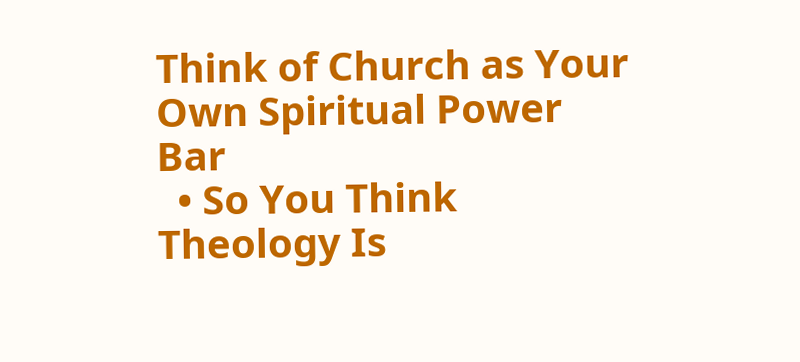Think of Church as Your Own Spiritual Power Bar
  • So You Think Theology Is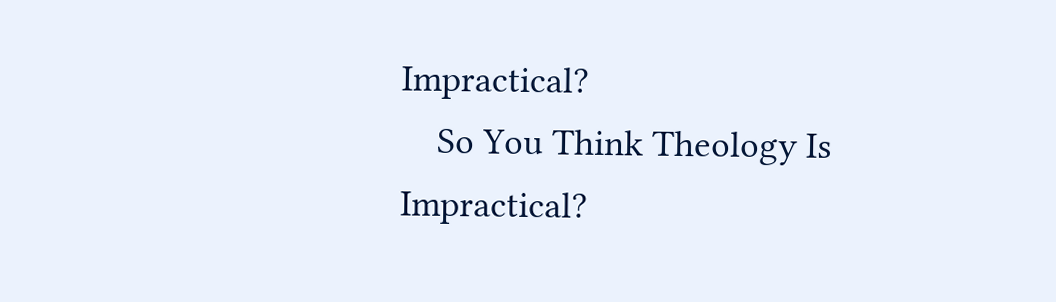Impractical?
    So You Think Theology Is Impractical?